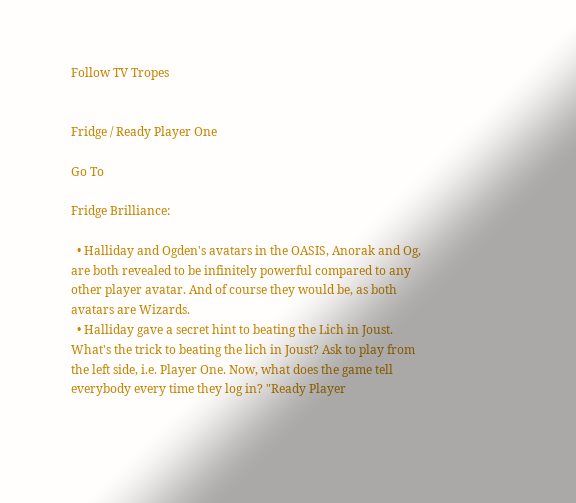Follow TV Tropes


Fridge / Ready Player One

Go To

Fridge Brilliance:

  • Halliday and Ogden's avatars in the OASIS, Anorak and Og, are both revealed to be infinitely powerful compared to any other player avatar. And of course they would be, as both avatars are Wizards.
  • Halliday gave a secret hint to beating the Lich in Joust. What's the trick to beating the lich in Joust? Ask to play from the left side, i.e. Player One. Now, what does the game tell everybody every time they log in? "Ready Player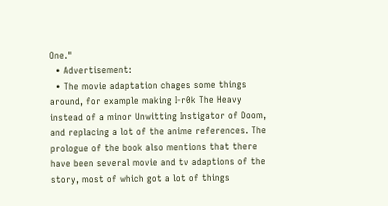One."
  • Advertisement:
  • The movie adaptation chages some things around, for example making I-r0k The Heavy instead of a minor Unwitting Instigator of Doom, and replacing a lot of the anime references. The prologue of the book also mentions that there have been several movie and tv adaptions of the story, most of which got a lot of things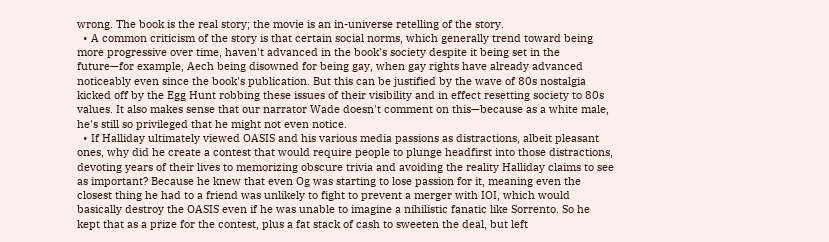wrong. The book is the real story; the movie is an in-universe retelling of the story.
  • A common criticism of the story is that certain social norms, which generally trend toward being more progressive over time, haven't advanced in the book's society despite it being set in the future—for example, Aech being disowned for being gay, when gay rights have already advanced noticeably even since the book's publication. But this can be justified by the wave of 80s nostalgia kicked off by the Egg Hunt robbing these issues of their visibility and in effect resetting society to 80s values. It also makes sense that our narrator Wade doesn't comment on this—because as a white male, he's still so privileged that he might not even notice.
  • If Halliday ultimately viewed OASIS and his various media passions as distractions, albeit pleasant ones, why did he create a contest that would require people to plunge headfirst into those distractions, devoting years of their lives to memorizing obscure trivia and avoiding the reality Halliday claims to see as important? Because he knew that even Og was starting to lose passion for it, meaning even the closest thing he had to a friend was unlikely to fight to prevent a merger with IOI, which would basically destroy the OASIS even if he was unable to imagine a nihilistic fanatic like Sorrento. So he kept that as a prize for the contest, plus a fat stack of cash to sweeten the deal, but left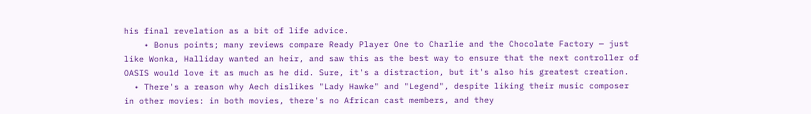his final revelation as a bit of life advice.
    • Bonus points; many reviews compare Ready Player One to Charlie and the Chocolate Factory — just like Wonka, Halliday wanted an heir, and saw this as the best way to ensure that the next controller of OASIS would love it as much as he did. Sure, it's a distraction, but it's also his greatest creation.
  • There's a reason why Aech dislikes "Lady Hawke" and "Legend", despite liking their music composer in other movies: in both movies, there's no African cast members, and they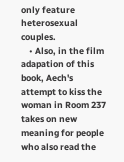only feature heterosexual couples.
    • Also, in the film adapation of this book, Aech's attempt to kiss the woman in Room 237 takes on new meaning for people who also read the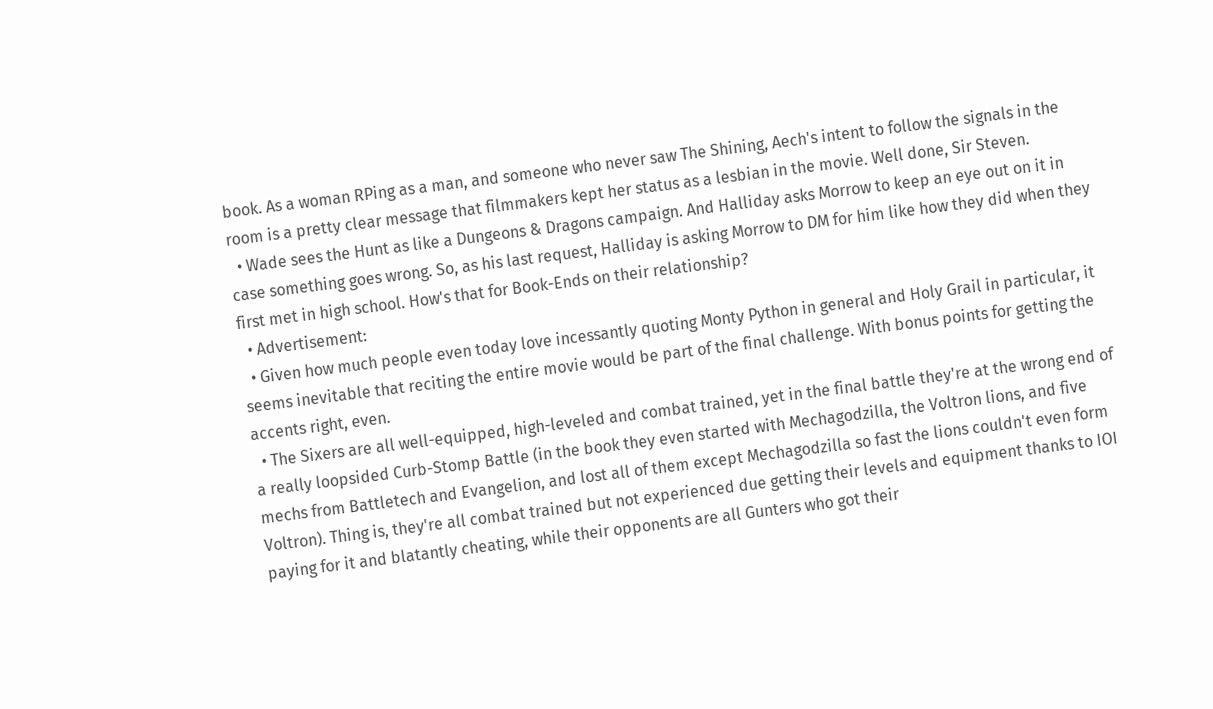book. As a woman RPing as a man, and someone who never saw The Shining, Aech's intent to follow the signals in the room is a pretty clear message that filmmakers kept her status as a lesbian in the movie. Well done, Sir Steven.
  • Wade sees the Hunt as like a Dungeons & Dragons campaign. And Halliday asks Morrow to keep an eye out on it in case something goes wrong. So, as his last request, Halliday is asking Morrow to DM for him like how they did when they first met in high school. How's that for Book-Ends on their relationship?
  • Advertisement:
  • Given how much people even today love incessantly quoting Monty Python in general and Holy Grail in particular, it seems inevitable that reciting the entire movie would be part of the final challenge. With bonus points for getting the accents right, even.
  • The Sixers are all well-equipped, high-leveled and combat trained, yet in the final battle they're at the wrong end of a really loopsided Curb-Stomp Battle (in the book they even started with Mechagodzilla, the Voltron lions, and five mechs from Battletech and Evangelion, and lost all of them except Mechagodzilla so fast the lions couldn't even form Voltron). Thing is, they're all combat trained but not experienced due getting their levels and equipment thanks to IOI paying for it and blatantly cheating, while their opponents are all Gunters who got their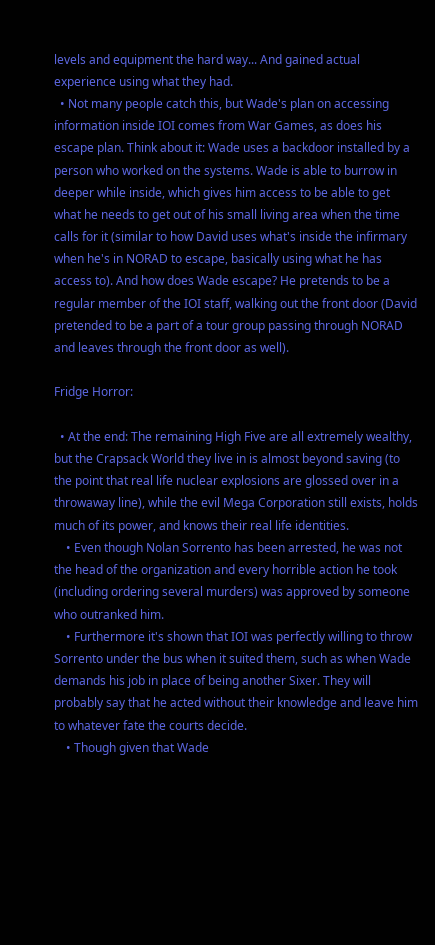levels and equipment the hard way... And gained actual experience using what they had.
  • Not many people catch this, but Wade's plan on accessing information inside IOI comes from War Games, as does his escape plan. Think about it: Wade uses a backdoor installed by a person who worked on the systems. Wade is able to burrow in deeper while inside, which gives him access to be able to get what he needs to get out of his small living area when the time calls for it (similar to how David uses what's inside the infirmary when he's in NORAD to escape, basically using what he has access to). And how does Wade escape? He pretends to be a regular member of the IOI staff, walking out the front door (David pretended to be a part of a tour group passing through NORAD and leaves through the front door as well).

Fridge Horror:

  • At the end: The remaining High Five are all extremely wealthy, but the Crapsack World they live in is almost beyond saving (to the point that real life nuclear explosions are glossed over in a throwaway line), while the evil Mega Corporation still exists, holds much of its power, and knows their real life identities.
    • Even though Nolan Sorrento has been arrested, he was not the head of the organization and every horrible action he took (including ordering several murders) was approved by someone who outranked him.
    • Furthermore it's shown that IOI was perfectly willing to throw Sorrento under the bus when it suited them, such as when Wade demands his job in place of being another Sixer. They will probably say that he acted without their knowledge and leave him to whatever fate the courts decide.
    • Though given that Wade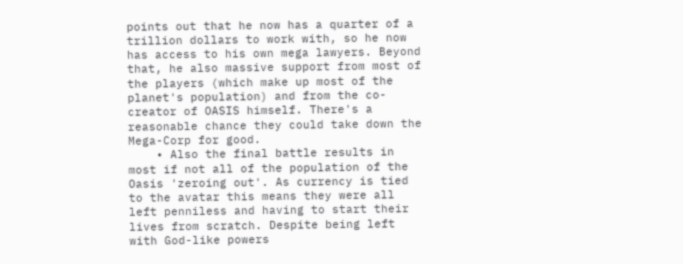points out that he now has a quarter of a trillion dollars to work with, so he now has access to his own mega lawyers. Beyond that, he also massive support from most of the players (which make up most of the planet's population) and from the co-creator of OASIS himself. There's a reasonable chance they could take down the Mega-Corp for good.
    • Also the final battle results in most if not all of the population of the Oasis 'zeroing out'. As currency is tied to the avatar this means they were all left penniless and having to start their lives from scratch. Despite being left with God-like powers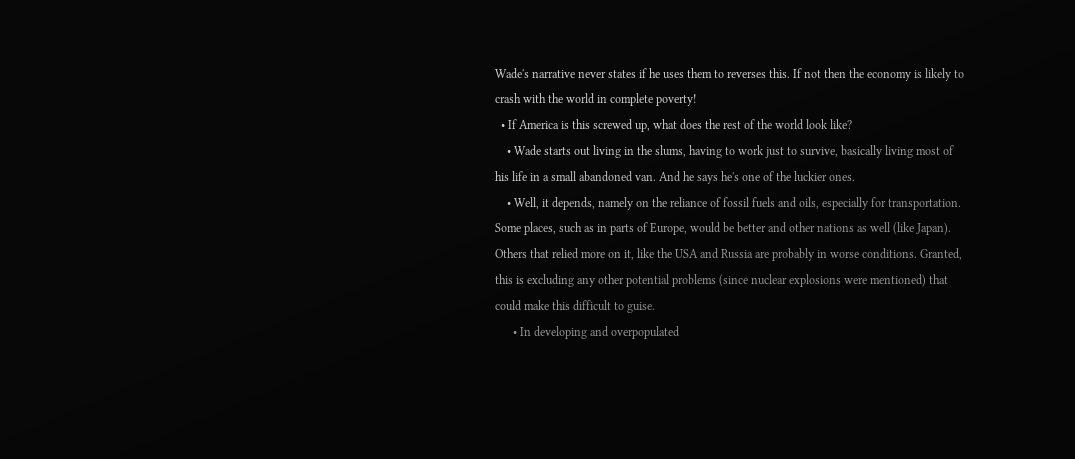Wade's narrative never states if he uses them to reverses this. If not then the economy is likely to crash with the world in complete poverty!
  • If America is this screwed up, what does the rest of the world look like?
    • Wade starts out living in the slums, having to work just to survive, basically living most of his life in a small abandoned van. And he says he's one of the luckier ones.
    • Well, it depends, namely on the reliance of fossil fuels and oils, especially for transportation. Some places, such as in parts of Europe, would be better and other nations as well (like Japan). Others that relied more on it, like the USA and Russia are probably in worse conditions. Granted, this is excluding any other potential problems (since nuclear explosions were mentioned) that could make this difficult to guise.
      • In developing and overpopulated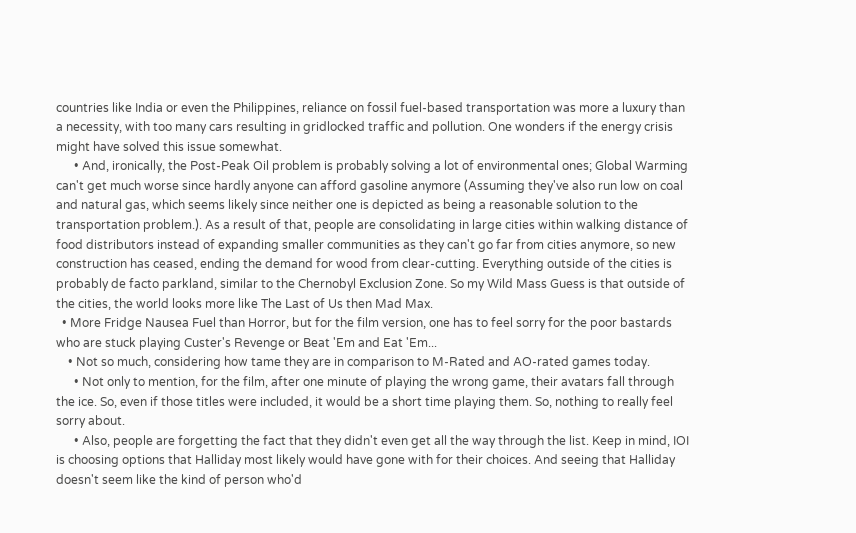countries like India or even the Philippines, reliance on fossil fuel-based transportation was more a luxury than a necessity, with too many cars resulting in gridlocked traffic and pollution. One wonders if the energy crisis might have solved this issue somewhat.
      • And, ironically, the Post-Peak Oil problem is probably solving a lot of environmental ones; Global Warming can't get much worse since hardly anyone can afford gasoline anymore (Assuming they've also run low on coal and natural gas, which seems likely since neither one is depicted as being a reasonable solution to the transportation problem.). As a result of that, people are consolidating in large cities within walking distance of food distributors instead of expanding smaller communities as they can't go far from cities anymore, so new construction has ceased, ending the demand for wood from clear-cutting. Everything outside of the cities is probably de facto parkland, similar to the Chernobyl Exclusion Zone. So my Wild Mass Guess is that outside of the cities, the world looks more like The Last of Us then Mad Max.
  • More Fridge Nausea Fuel than Horror, but for the film version, one has to feel sorry for the poor bastards who are stuck playing Custer's Revenge or Beat 'Em and Eat 'Em...
    • Not so much, considering how tame they are in comparison to M-Rated and AO-rated games today.
      • Not only to mention, for the film, after one minute of playing the wrong game, their avatars fall through the ice. So, even if those titles were included, it would be a short time playing them. So, nothing to really feel sorry about.
      • Also, people are forgetting the fact that they didn't even get all the way through the list. Keep in mind, IOI is choosing options that Halliday most likely would have gone with for their choices. And seeing that Halliday doesn't seem like the kind of person who'd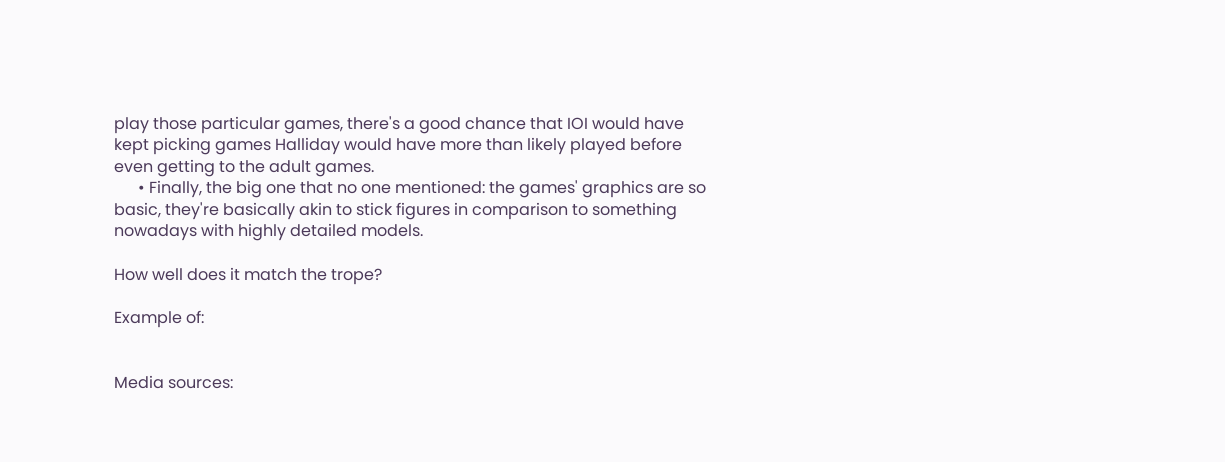play those particular games, there's a good chance that IOI would have kept picking games Halliday would have more than likely played before even getting to the adult games.
      • Finally, the big one that no one mentioned: the games' graphics are so basic, they're basically akin to stick figures in comparison to something nowadays with highly detailed models.

How well does it match the trope?

Example of:


Media sources: